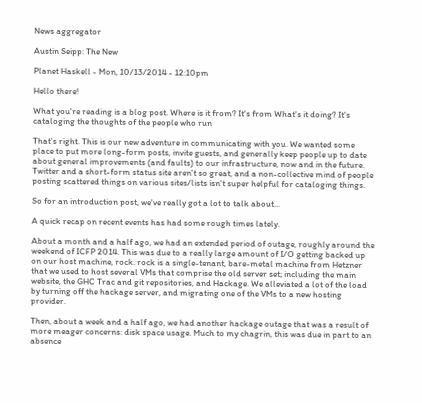News aggregator

Austin Seipp: The New

Planet Haskell - Mon, 10/13/2014 - 12:10pm

Hello there!

What you're reading is a blog post. Where is it from? It's from What's it doing? It's cataloging the thoughts of the people who run

That's right. This is our new adventure in communicating with you. We wanted some place to put more long-form posts, invite guests, and generally keep people up to date about general improvements (and faults) to our infrastructure, now and in the future. Twitter and a short-form status site aren't so great, and a non-collective mind of people posting scattered things on various sites/lists isn't super helpful for cataloging things.

So for an introduction post, we've really got a lot to talk about...

A quick recap on recent events has had some rough times lately.

About a month and a half ago, we had an extended period of outage, roughly around the weekend of ICFP 2014. This was due to a really large amount of I/O getting backed up on our host machine, rock. rock is a single-tenant, bare-metal machine from Hetzner that we used to host several VMs that comprise the old server set; including the main website, the GHC Trac and git repositories, and Hackage. We alleviated a lot of the load by turning off the hackage server, and migrating one of the VMs to a new hosting provider.

Then, about a week and a half ago, we had another hackage outage that was a result of more meager concerns: disk space usage. Much to my chagrin, this was due in part to an absence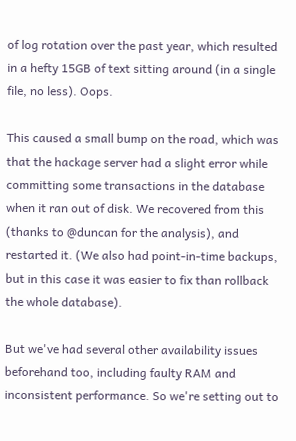of log rotation over the past year, which resulted in a hefty 15GB of text sitting around (in a single file, no less). Oops.

This caused a small bump on the road, which was that the hackage server had a slight error while committing some transactions in the database when it ran out of disk. We recovered from this (thanks to @duncan for the analysis), and restarted it. (We also had point-in-time backups, but in this case it was easier to fix than rollback the whole database).

But we've had several other availability issues beforehand too, including faulty RAM and inconsistent performance. So we're setting out to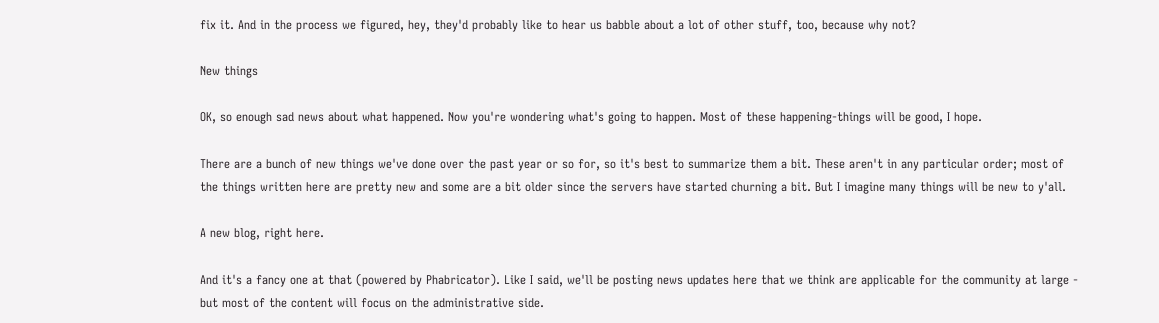fix it. And in the process we figured, hey, they'd probably like to hear us babble about a lot of other stuff, too, because why not?

New things

OK, so enough sad news about what happened. Now you're wondering what's going to happen. Most of these happening-things will be good, I hope.

There are a bunch of new things we've done over the past year or so for, so it's best to summarize them a bit. These aren't in any particular order; most of the things written here are pretty new and some are a bit older since the servers have started churning a bit. But I imagine many things will be new to y'all.

A new blog, right here.

And it's a fancy one at that (powered by Phabricator). Like I said, we'll be posting news updates here that we think are applicable for the community at large - but most of the content will focus on the administrative side.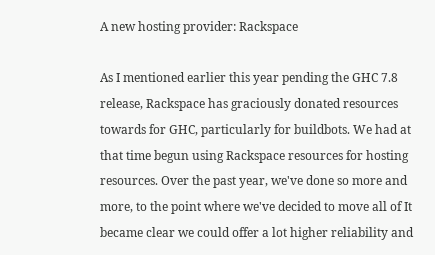A new hosting provider: Rackspace

As I mentioned earlier this year pending the GHC 7.8 release, Rackspace has graciously donated resources towards for GHC, particularly for buildbots. We had at that time begun using Rackspace resources for hosting resources. Over the past year, we've done so more and more, to the point where we've decided to move all of It became clear we could offer a lot higher reliability and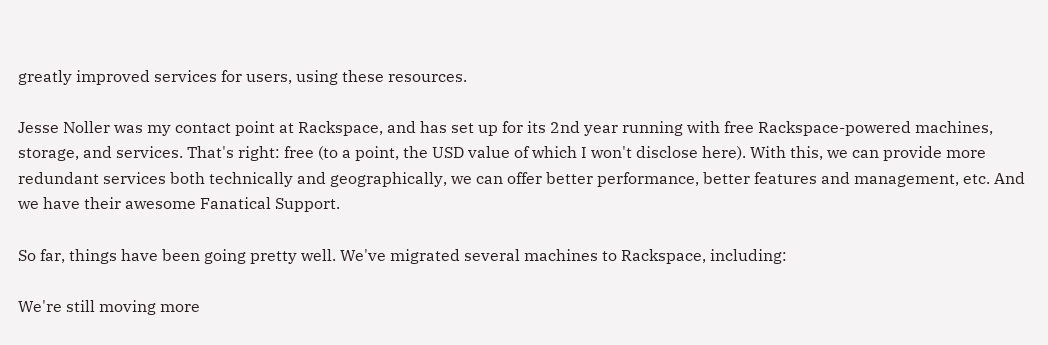greatly improved services for users, using these resources.

Jesse Noller was my contact point at Rackspace, and has set up for its 2nd year running with free Rackspace-powered machines, storage, and services. That's right: free (to a point, the USD value of which I won't disclose here). With this, we can provide more redundant services both technically and geographically, we can offer better performance, better features and management, etc. And we have their awesome Fanatical Support.

So far, things have been going pretty well. We've migrated several machines to Rackspace, including:

We're still moving more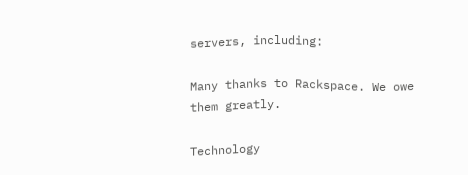servers, including:

Many thanks to Rackspace. We owe them greatly.

Technology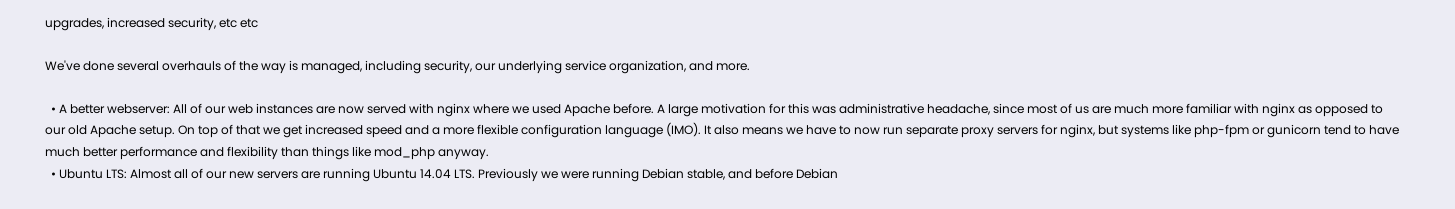upgrades, increased security, etc etc

We've done several overhauls of the way is managed, including security, our underlying service organization, and more.

  • A better webserver: All of our web instances are now served with nginx where we used Apache before. A large motivation for this was administrative headache, since most of us are much more familiar with nginx as opposed to our old Apache setup. On top of that we get increased speed and a more flexible configuration language (IMO). It also means we have to now run separate proxy servers for nginx, but systems like php-fpm or gunicorn tend to have much better performance and flexibility than things like mod_php anyway.
  • Ubuntu LTS: Almost all of our new servers are running Ubuntu 14.04 LTS. Previously we were running Debian stable, and before Debian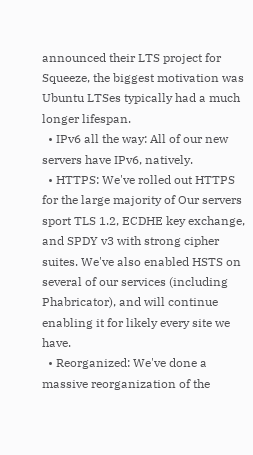announced their LTS project for Squeeze, the biggest motivation was Ubuntu LTSes typically had a much longer lifespan.
  • IPv6 all the way: All of our new servers have IPv6, natively.
  • HTTPS: We've rolled out HTTPS for the large majority of Our servers sport TLS 1.2, ECDHE key exchange, and SPDY v3 with strong cipher suites. We've also enabled HSTS on several of our services (including Phabricator), and will continue enabling it for likely every site we have.
  • Reorganized: We've done a massive reorganization of the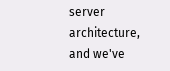server architecture, and we've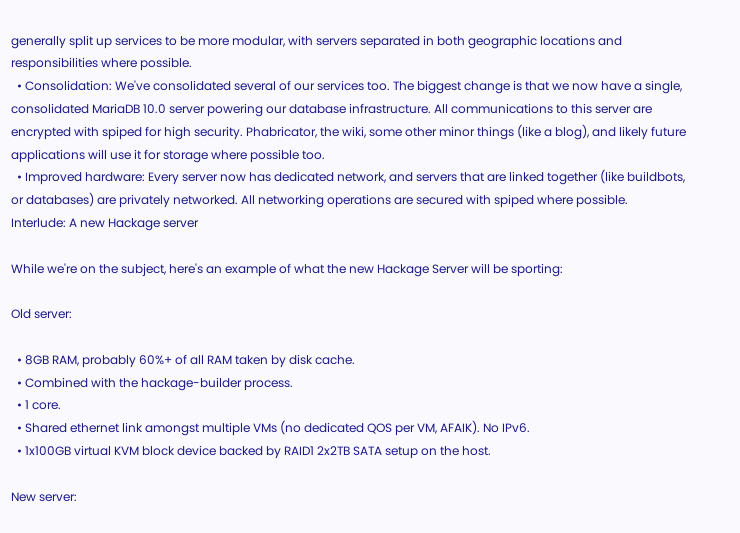generally split up services to be more modular, with servers separated in both geographic locations and responsibilities where possible.
  • Consolidation: We've consolidated several of our services too. The biggest change is that we now have a single, consolidated MariaDB 10.0 server powering our database infrastructure. All communications to this server are encrypted with spiped for high security. Phabricator, the wiki, some other minor things (like a blog), and likely future applications will use it for storage where possible too.
  • Improved hardware: Every server now has dedicated network, and servers that are linked together (like buildbots, or databases) are privately networked. All networking operations are secured with spiped where possible.
Interlude: A new Hackage server

While we're on the subject, here's an example of what the new Hackage Server will be sporting:

Old server:

  • 8GB RAM, probably 60%+ of all RAM taken by disk cache.
  • Combined with the hackage-builder process.
  • 1 core.
  • Shared ethernet link amongst multiple VMs (no dedicated QOS per VM, AFAIK). No IPv6.
  • 1x100GB virtual KVM block device backed by RAID1 2x2TB SATA setup on the host.

New server: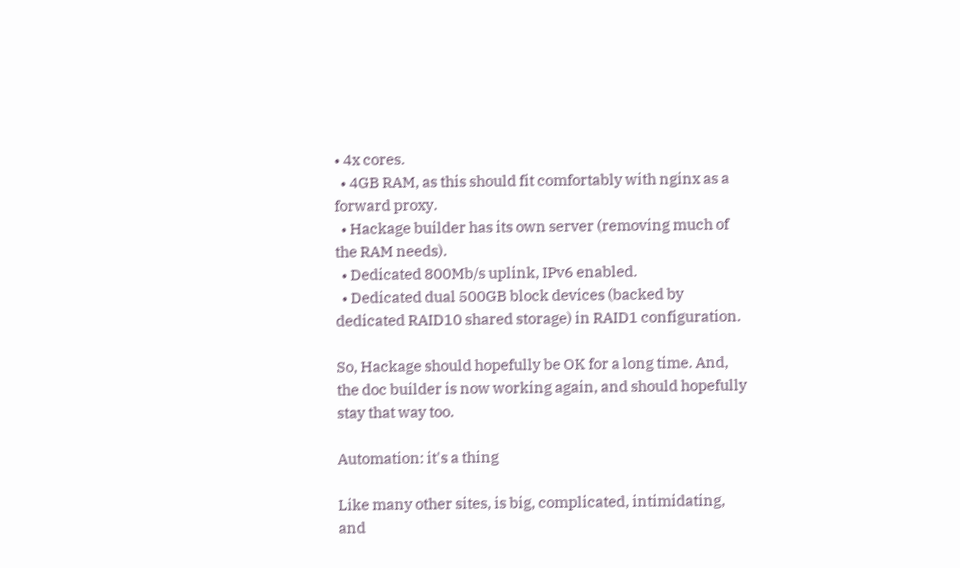• 4x cores.
  • 4GB RAM, as this should fit comfortably with nginx as a forward proxy.
  • Hackage builder has its own server (removing much of the RAM needs).
  • Dedicated 800Mb/s uplink, IPv6 enabled.
  • Dedicated dual 500GB block devices (backed by dedicated RAID10 shared storage) in RAID1 configuration.

So, Hackage should hopefully be OK for a long time. And, the doc builder is now working again, and should hopefully stay that way too.

Automation: it's a thing

Like many other sites, is big, complicated, intimidating, and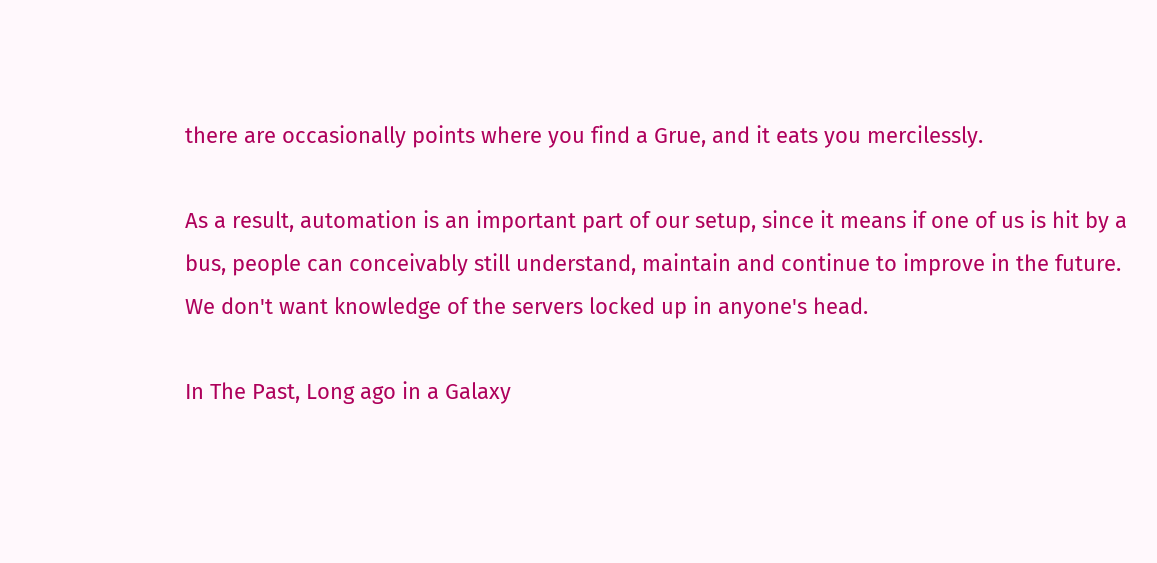there are occasionally points where you find a Grue, and it eats you mercilessly.

As a result, automation is an important part of our setup, since it means if one of us is hit by a bus, people can conceivably still understand, maintain and continue to improve in the future. We don't want knowledge of the servers locked up in anyone's head.

In The Past, Long ago in a Galaxy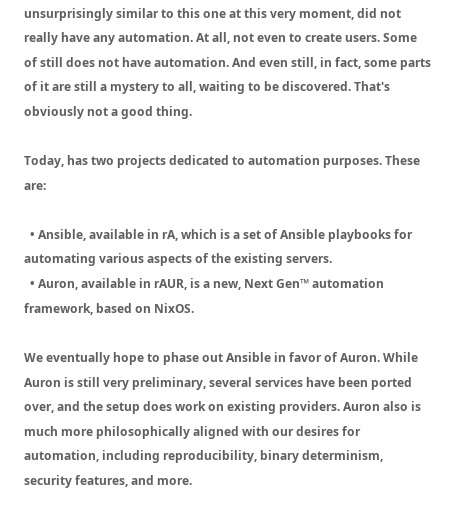unsurprisingly similar to this one at this very moment, did not really have any automation. At all, not even to create users. Some of still does not have automation. And even still, in fact, some parts of it are still a mystery to all, waiting to be discovered. That's obviously not a good thing.

Today, has two projects dedicated to automation purposes. These are:

  • Ansible, available in rA, which is a set of Ansible playbooks for automating various aspects of the existing servers.
  • Auron, available in rAUR, is a new, Next Gen™ automation framework, based on NixOS.

We eventually hope to phase out Ansible in favor of Auron. While Auron is still very preliminary, several services have been ported over, and the setup does work on existing providers. Auron also is much more philosophically aligned with our desires for automation, including reproducibility, binary determinism, security features, and more.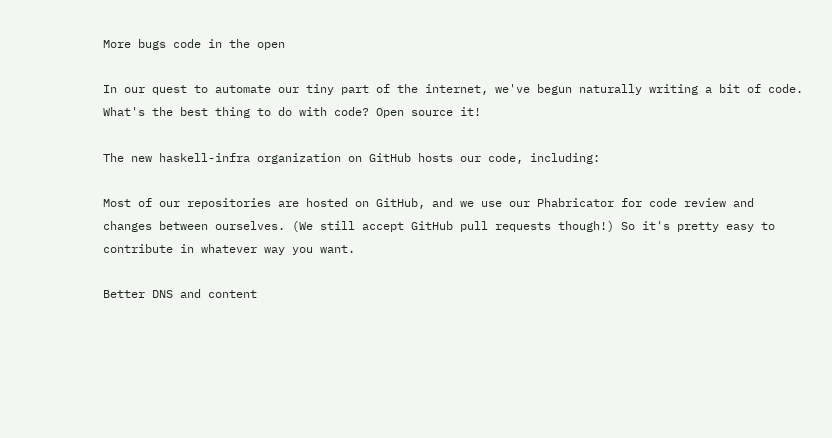More bugs code in the open

In our quest to automate our tiny part of the internet, we've begun naturally writing a bit of code. What's the best thing to do with code? Open source it!

The new haskell-infra organization on GitHub hosts our code, including:

Most of our repositories are hosted on GitHub, and we use our Phabricator for code review and changes between ourselves. (We still accept GitHub pull requests though!) So it's pretty easy to contribute in whatever way you want.

Better DNS and content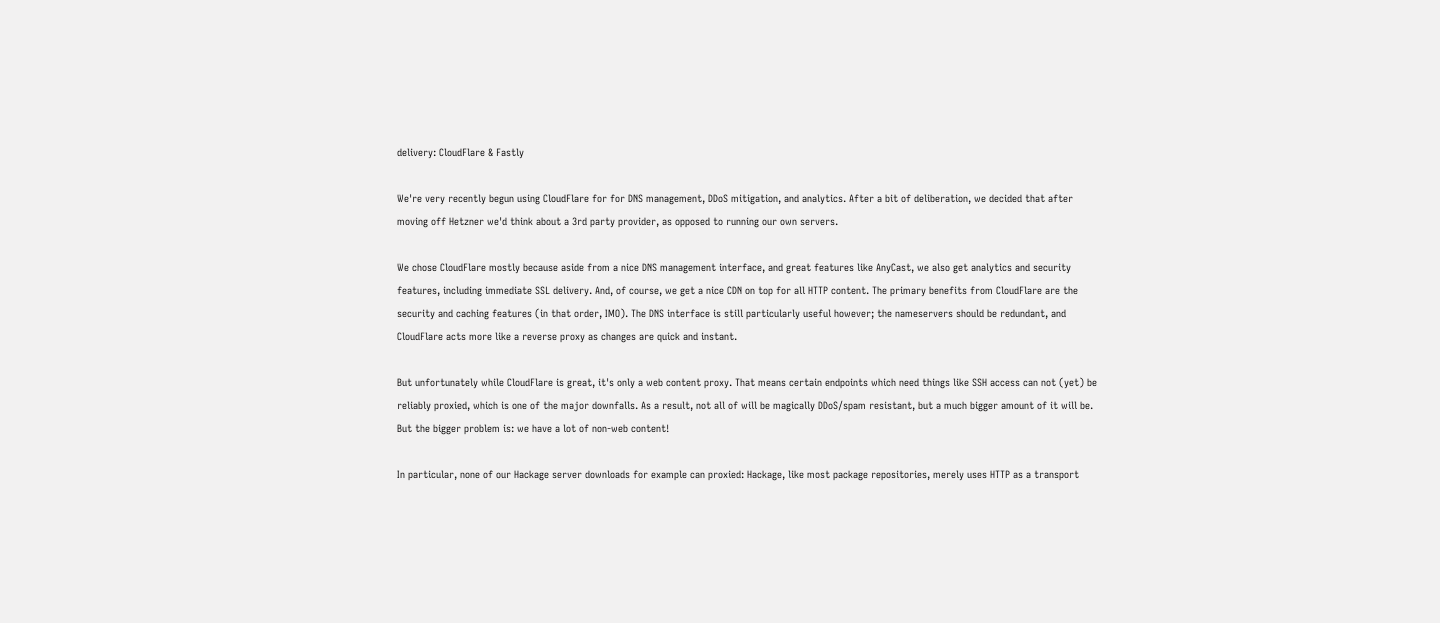delivery: CloudFlare & Fastly

We're very recently begun using CloudFlare for for DNS management, DDoS mitigation, and analytics. After a bit of deliberation, we decided that after moving off Hetzner we'd think about a 3rd party provider, as opposed to running our own servers.

We chose CloudFlare mostly because aside from a nice DNS management interface, and great features like AnyCast, we also get analytics and security features, including immediate SSL delivery. And, of course, we get a nice CDN on top for all HTTP content. The primary benefits from CloudFlare are the security and caching features (in that order, IMO). The DNS interface is still particularly useful however; the nameservers should be redundant, and CloudFlare acts more like a reverse proxy as changes are quick and instant.

But unfortunately while CloudFlare is great, it's only a web content proxy. That means certain endpoints which need things like SSH access can not (yet) be reliably proxied, which is one of the major downfalls. As a result, not all of will be magically DDoS/spam resistant, but a much bigger amount of it will be. But the bigger problem is: we have a lot of non-web content!

In particular, none of our Hackage server downloads for example can proxied: Hackage, like most package repositories, merely uses HTTP as a transport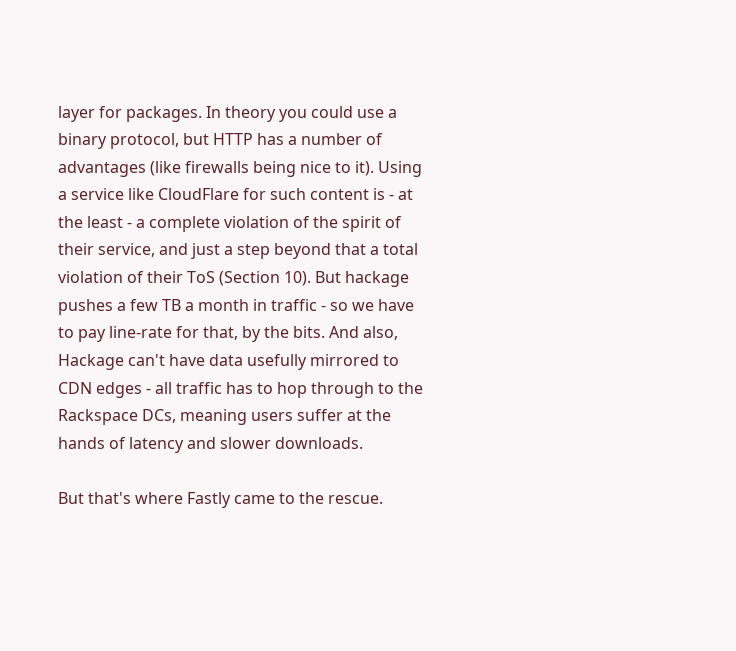layer for packages. In theory you could use a binary protocol, but HTTP has a number of advantages (like firewalls being nice to it). Using a service like CloudFlare for such content is - at the least - a complete violation of the spirit of their service, and just a step beyond that a total violation of their ToS (Section 10). But hackage pushes a few TB a month in traffic - so we have to pay line-rate for that, by the bits. And also, Hackage can't have data usefully mirrored to CDN edges - all traffic has to hop through to the Rackspace DCs, meaning users suffer at the hands of latency and slower downloads.

But that's where Fastly came to the rescue.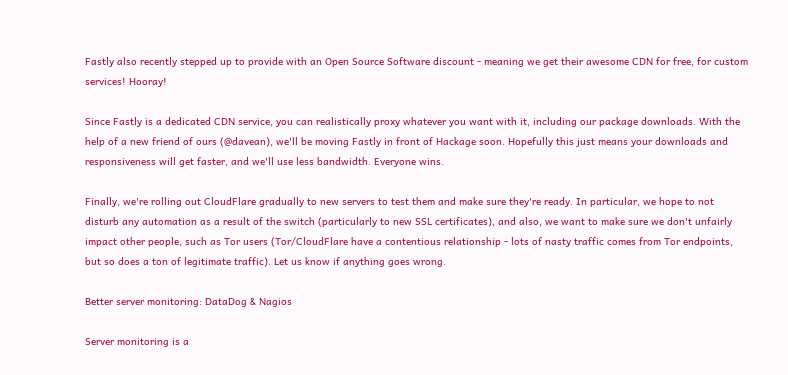Fastly also recently stepped up to provide with an Open Source Software discount - meaning we get their awesome CDN for free, for custom services! Hooray!

Since Fastly is a dedicated CDN service, you can realistically proxy whatever you want with it, including our package downloads. With the help of a new friend of ours (@davean), we'll be moving Fastly in front of Hackage soon. Hopefully this just means your downloads and responsiveness will get faster, and we'll use less bandwidth. Everyone wins.

Finally, we're rolling out CloudFlare gradually to new servers to test them and make sure they're ready. In particular, we hope to not disturb any automation as a result of the switch (particularly to new SSL certificates), and also, we want to make sure we don't unfairly impact other people, such as Tor users (Tor/CloudFlare have a contentious relationship - lots of nasty traffic comes from Tor endpoints, but so does a ton of legitimate traffic). Let us know if anything goes wrong.

Better server monitoring: DataDog & Nagios

Server monitoring is a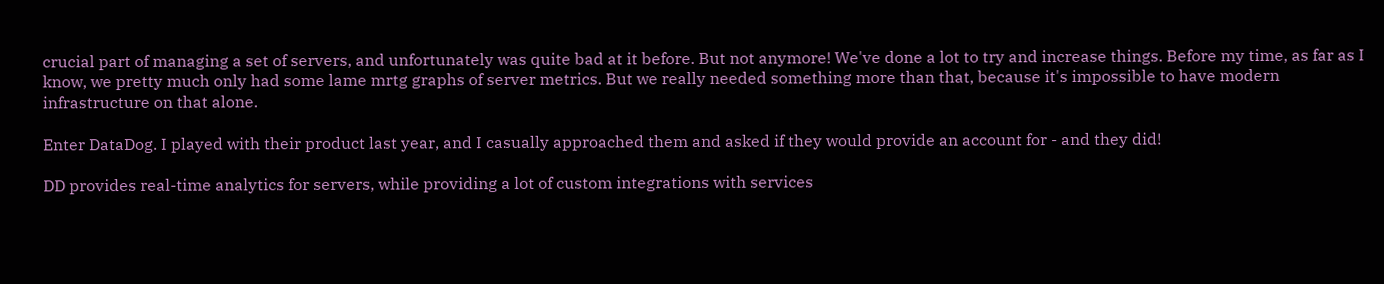crucial part of managing a set of servers, and unfortunately was quite bad at it before. But not anymore! We've done a lot to try and increase things. Before my time, as far as I know, we pretty much only had some lame mrtg graphs of server metrics. But we really needed something more than that, because it's impossible to have modern infrastructure on that alone.

Enter DataDog. I played with their product last year, and I casually approached them and asked if they would provide an account for - and they did!

DD provides real-time analytics for servers, while providing a lot of custom integrations with services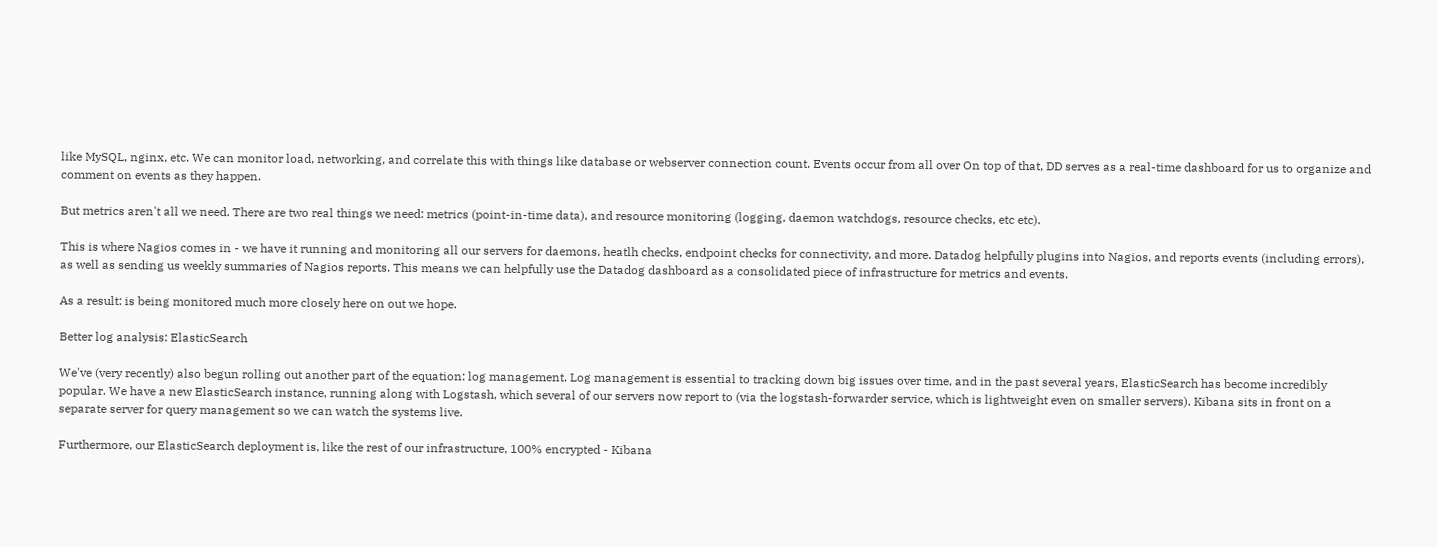like MySQL, nginx, etc. We can monitor load, networking, and correlate this with things like database or webserver connection count. Events occur from all over On top of that, DD serves as a real-time dashboard for us to organize and comment on events as they happen.

But metrics aren't all we need. There are two real things we need: metrics (point-in-time data), and resource monitoring (logging, daemon watchdogs, resource checks, etc etc).

This is where Nagios comes in - we have it running and monitoring all our servers for daemons, heatlh checks, endpoint checks for connectivity, and more. Datadog helpfully plugins into Nagios, and reports events (including errors), as well as sending us weekly summaries of Nagios reports. This means we can helpfully use the Datadog dashboard as a consolidated piece of infrastructure for metrics and events.

As a result: is being monitored much more closely here on out we hope.

Better log analysis: ElasticSearch

We've (very recently) also begun rolling out another part of the equation: log management. Log management is essential to tracking down big issues over time, and in the past several years, ElasticSearch has become incredibly popular. We have a new ElasticSearch instance, running along with Logstash, which several of our servers now report to (via the logstash-forwarder service, which is lightweight even on smaller servers). Kibana sits in front on a separate server for query management so we can watch the systems live.

Furthermore, our ElasticSearch deployment is, like the rest of our infrastructure, 100% encrypted - Kibana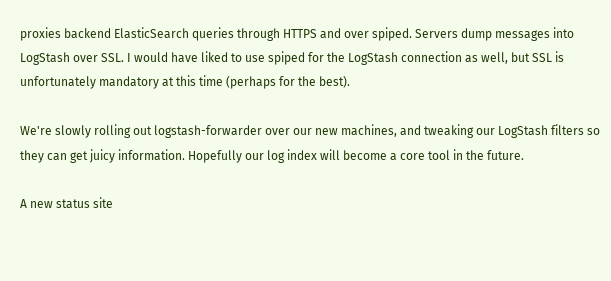proxies backend ElasticSearch queries through HTTPS and over spiped. Servers dump messages into LogStash over SSL. I would have liked to use spiped for the LogStash connection as well, but SSL is unfortunately mandatory at this time (perhaps for the best).

We're slowly rolling out logstash-forwarder over our new machines, and tweaking our LogStash filters so they can get juicy information. Hopefully our log index will become a core tool in the future.

A new status site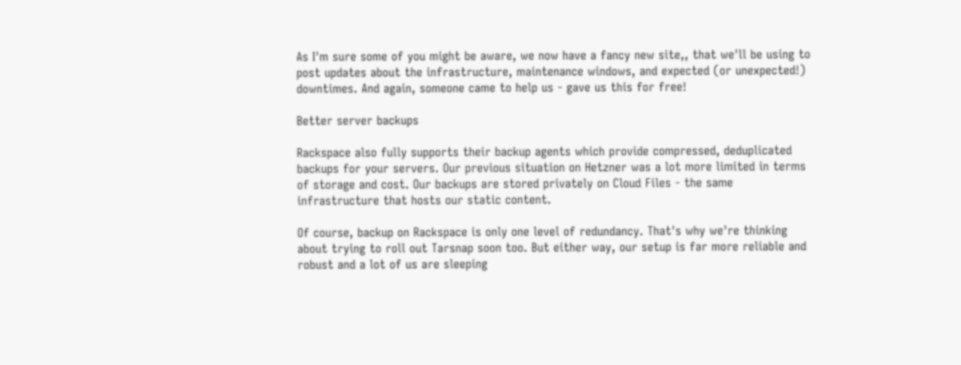As I'm sure some of you might be aware, we now have a fancy new site,, that we'll be using to post updates about the infrastructure, maintenance windows, and expected (or unexpected!) downtimes. And again, someone came to help us - gave us this for free!

Better server backups

Rackspace also fully supports their backup agents which provide compressed, deduplicated backups for your servers. Our previous situation on Hetzner was a lot more limited in terms of storage and cost. Our backups are stored privately on Cloud Files - the same infrastructure that hosts our static content.

Of course, backup on Rackspace is only one level of redundancy. That's why we're thinking about trying to roll out Tarsnap soon too. But either way, our setup is far more reliable and robust and a lot of us are sleeping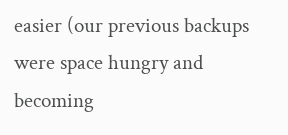easier (our previous backups were space hungry and becoming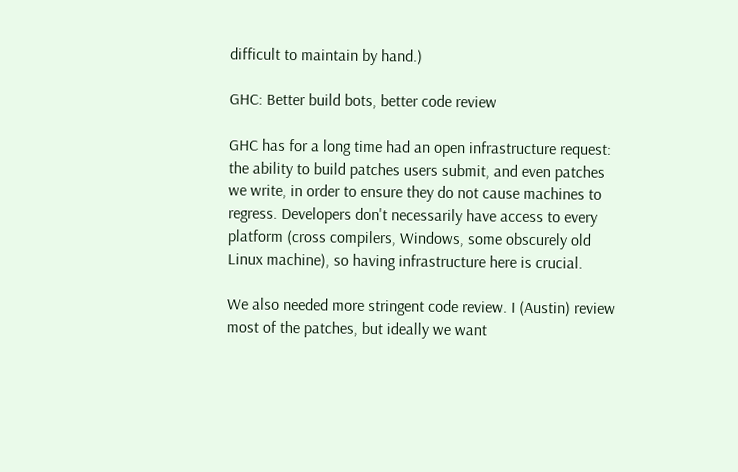difficult to maintain by hand.)

GHC: Better build bots, better code review

GHC has for a long time had an open infrastructure request: the ability to build patches users submit, and even patches we write, in order to ensure they do not cause machines to regress. Developers don't necessarily have access to every platform (cross compilers, Windows, some obscurely old Linux machine), so having infrastructure here is crucial.

We also needed more stringent code review. I (Austin) review most of the patches, but ideally we want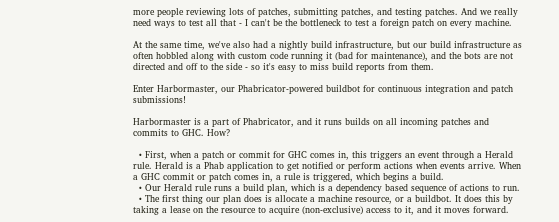more people reviewing lots of patches, submitting patches, and testing patches. And we really need ways to test all that - I can't be the bottleneck to test a foreign patch on every machine.

At the same time, we've also had a nightly build infrastructure, but our build infrastructure as often hobbled along with custom code running it (bad for maintenance), and the bots are not directed and off to the side - so it's easy to miss build reports from them.

Enter Harbormaster, our Phabricator-powered buildbot for continuous integration and patch submissions!

Harbormaster is a part of Phabricator, and it runs builds on all incoming patches and commits to GHC. How?

  • First, when a patch or commit for GHC comes in, this triggers an event through a Herald rule. Herald is a Phab application to get notified or perform actions when events arrive. When a GHC commit or patch comes in, a rule is triggered, which begins a build.
  • Our Herald rule runs a build plan, which is a dependency based sequence of actions to run.
  • The first thing our plan does is allocate a machine resource, or a buildbot. It does this by taking a lease on the resource to acquire (non-exclusive) access to it, and it moves forward.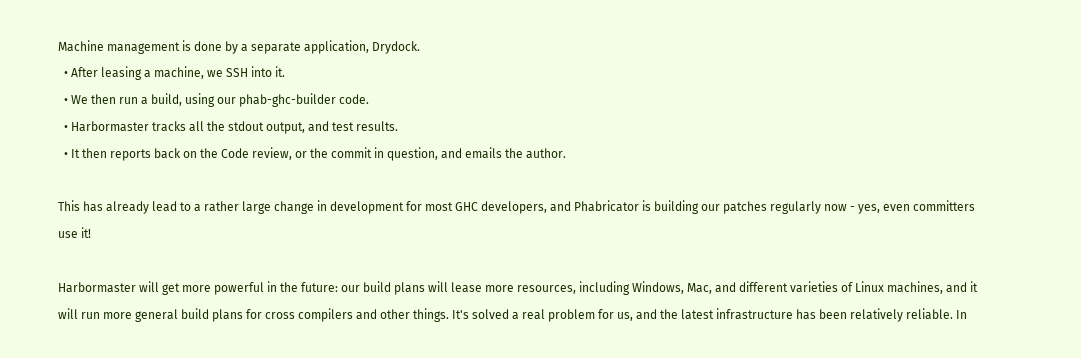Machine management is done by a separate application, Drydock.
  • After leasing a machine, we SSH into it.
  • We then run a build, using our phab-ghc-builder code.
  • Harbormaster tracks all the stdout output, and test results.
  • It then reports back on the Code review, or the commit in question, and emails the author.

This has already lead to a rather large change in development for most GHC developers, and Phabricator is building our patches regularly now - yes, even committers use it!

Harbormaster will get more powerful in the future: our build plans will lease more resources, including Windows, Mac, and different varieties of Linux machines, and it will run more general build plans for cross compilers and other things. It's solved a real problem for us, and the latest infrastructure has been relatively reliable. In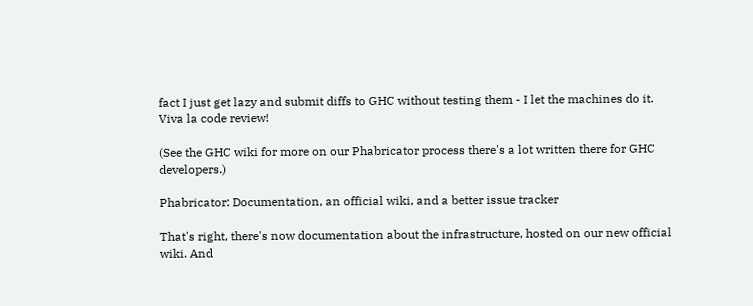fact I just get lazy and submit diffs to GHC without testing them - I let the machines do it. Viva la code review!

(See the GHC wiki for more on our Phabricator process there's a lot written there for GHC developers.)

Phabricator: Documentation, an official wiki, and a better issue tracker

That's right, there's now documentation about the infrastructure, hosted on our new official wiki. And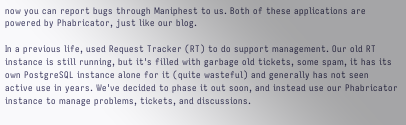now you can report bugs through Maniphest to us. Both of these applications are powered by Phabricator, just like our blog.

In a previous life, used Request Tracker (RT) to do support management. Our old RT instance is still running, but it's filled with garbage old tickets, some spam, it has its own PostgreSQL instance alone for it (quite wasteful) and generally has not seen active use in years. We've decided to phase it out soon, and instead use our Phabricator instance to manage problems, tickets, and discussions.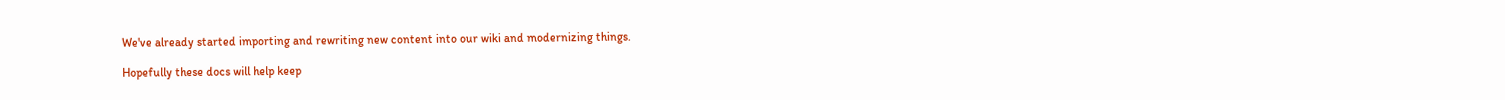We've already started importing and rewriting new content into our wiki and modernizing things.

Hopefully these docs will help keep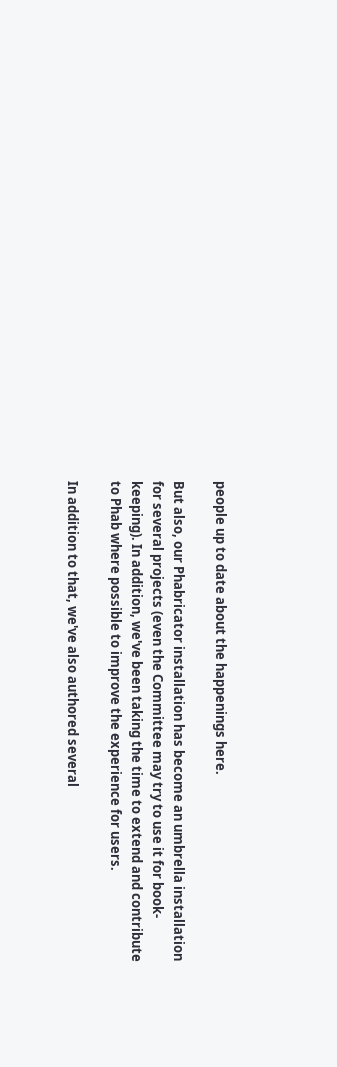people up to date about the happenings here.

But also, our Phabricator installation has become an umbrella installation for several projects (even the Committee may try to use it for book-keeping). In addition, we've been taking the time to extend and contribute to Phab where possible to improve the experience for users.

In addition to that, we've also authored several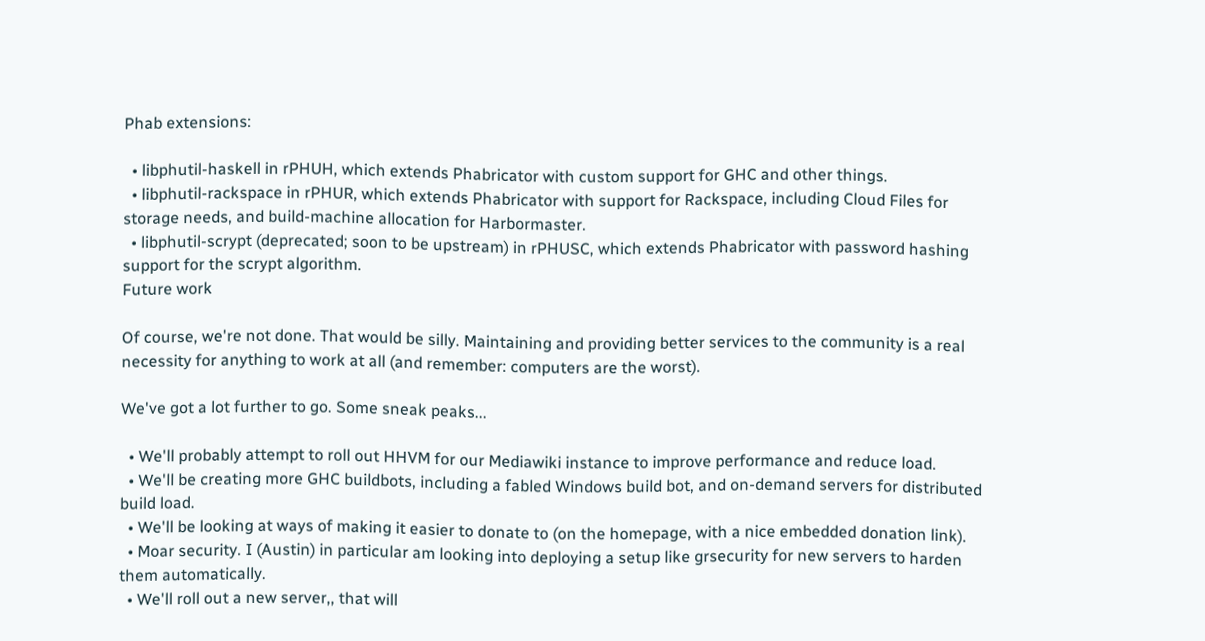Phab extensions:

  • libphutil-haskell in rPHUH, which extends Phabricator with custom support for GHC and other things.
  • libphutil-rackspace in rPHUR, which extends Phabricator with support for Rackspace, including Cloud Files for storage needs, and build-machine allocation for Harbormaster.
  • libphutil-scrypt (deprecated; soon to be upstream) in rPHUSC, which extends Phabricator with password hashing support for the scrypt algorithm.
Future work

Of course, we're not done. That would be silly. Maintaining and providing better services to the community is a real necessity for anything to work at all (and remember: computers are the worst).

We've got a lot further to go. Some sneak peaks...

  • We'll probably attempt to roll out HHVM for our Mediawiki instance to improve performance and reduce load.
  • We'll be creating more GHC buildbots, including a fabled Windows build bot, and on-demand servers for distributed build load.
  • We'll be looking at ways of making it easier to donate to (on the homepage, with a nice embedded donation link).
  • Moar security. I (Austin) in particular am looking into deploying a setup like grsecurity for new servers to harden them automatically.
  • We'll roll out a new server,, that will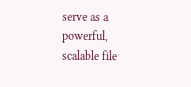serve as a powerful, scalable file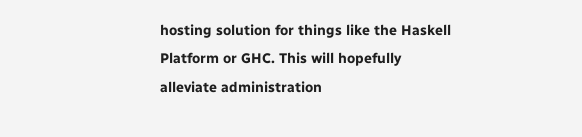hosting solution for things like the Haskell Platform or GHC. This will hopefully alleviate administration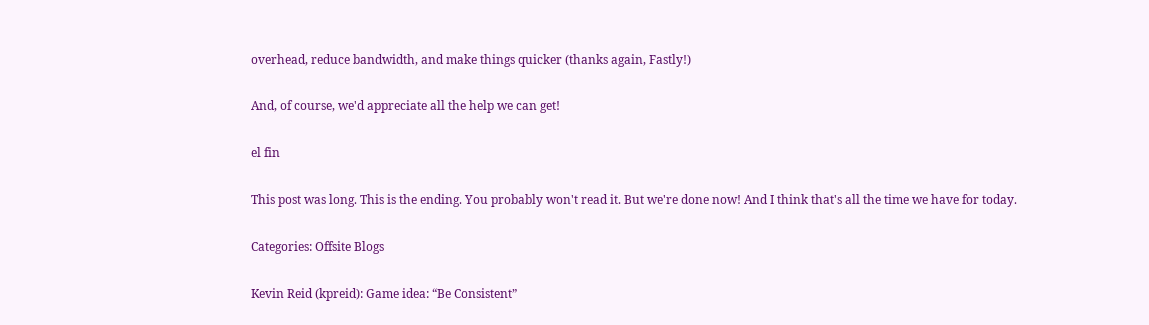overhead, reduce bandwidth, and make things quicker (thanks again, Fastly!)

And, of course, we'd appreciate all the help we can get!

el fin

This post was long. This is the ending. You probably won't read it. But we're done now! And I think that's all the time we have for today.

Categories: Offsite Blogs

Kevin Reid (kpreid): Game idea: “Be Consistent”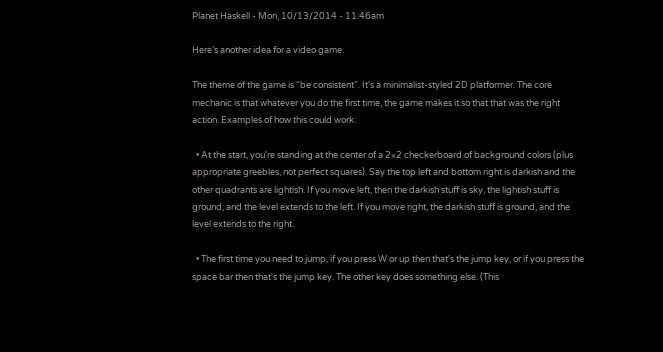Planet Haskell - Mon, 10/13/2014 - 11:46am

Here’s another idea for a video game.

The theme of the game is “be consistent”. It's a minimalist-styled 2D platformer. The core mechanic is that whatever you do the first time, the game makes it so that that was the right action. Examples of how this could work:

  • At the start, you're standing at the center of a 2×2 checkerboard of background colors (plus appropriate greebles, not perfect squares). Say the top left and bottom right is darkish and the other quadrants are lightish. If you move left, then the darkish stuff is sky, the lightish stuff is ground, and the level extends to the left. If you move right, the darkish stuff is ground, and the level extends to the right.

  • The first time you need to jump, if you press W or up then that's the jump key, or if you press the space bar then that's the jump key. The other key does something else. (This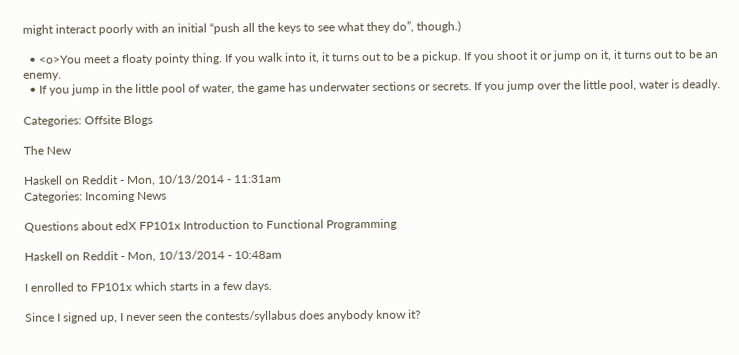might interact poorly with an initial “push all the keys to see what they do”, though.)

  • <o>You meet a floaty pointy thing. If you walk into it, it turns out to be a pickup. If you shoot it or jump on it, it turns out to be an enemy.
  • If you jump in the little pool of water, the game has underwater sections or secrets. If you jump over the little pool, water is deadly.

Categories: Offsite Blogs

The New

Haskell on Reddit - Mon, 10/13/2014 - 11:31am
Categories: Incoming News

Questions about edX FP101x Introduction to Functional Programming

Haskell on Reddit - Mon, 10/13/2014 - 10:48am

I enrolled to FP101x which starts in a few days.

Since I signed up, I never seen the contests/syllabus does anybody know it?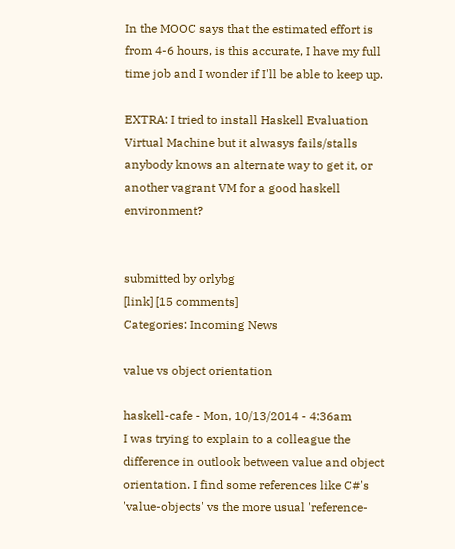In the MOOC says that the estimated effort is from 4-6 hours, is this accurate, I have my full time job and I wonder if I'll be able to keep up.

EXTRA: I tried to install Haskell Evaluation Virtual Machine but it alwasys fails/stalls anybody knows an alternate way to get it, or another vagrant VM for a good haskell environment?


submitted by orlybg
[link] [15 comments]
Categories: Incoming News

value vs object orientation

haskell-cafe - Mon, 10/13/2014 - 4:36am
I was trying to explain to a colleague the difference in outlook between value and object orientation. I find some references like C#'s 'value-objects' vs the more usual 'reference-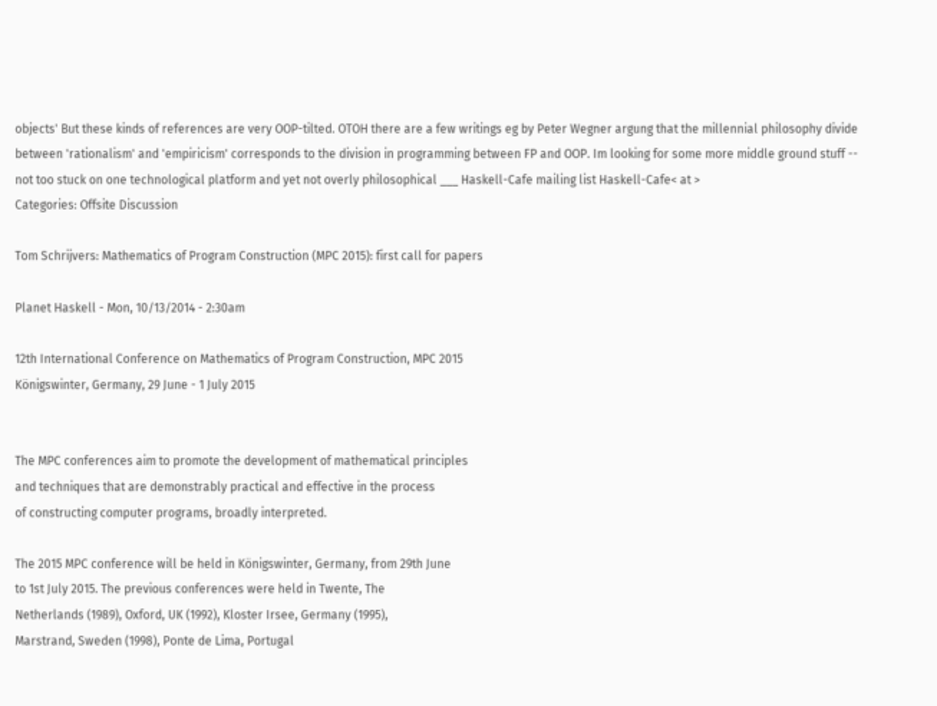objects' But these kinds of references are very OOP-tilted. OTOH there are a few writings eg by Peter Wegner argung that the millennial philosophy divide between 'rationalism' and 'empiricism' corresponds to the division in programming between FP and OOP. Im looking for some more middle ground stuff -- not too stuck on one technological platform and yet not overly philosophical ___ Haskell-Cafe mailing list Haskell-Cafe< at >
Categories: Offsite Discussion

Tom Schrijvers: Mathematics of Program Construction (MPC 2015): first call for papers

Planet Haskell - Mon, 10/13/2014 - 2:30am

12th International Conference on Mathematics of Program Construction, MPC 2015
Königswinter, Germany, 29 June - 1 July 2015


The MPC conferences aim to promote the development of mathematical principles
and techniques that are demonstrably practical and effective in the process
of constructing computer programs, broadly interpreted.

The 2015 MPC conference will be held in Königswinter, Germany, from 29th June
to 1st July 2015. The previous conferences were held in Twente, The
Netherlands (1989), Oxford, UK (1992), Kloster Irsee, Germany (1995),
Marstrand, Sweden (1998), Ponte de Lima, Portugal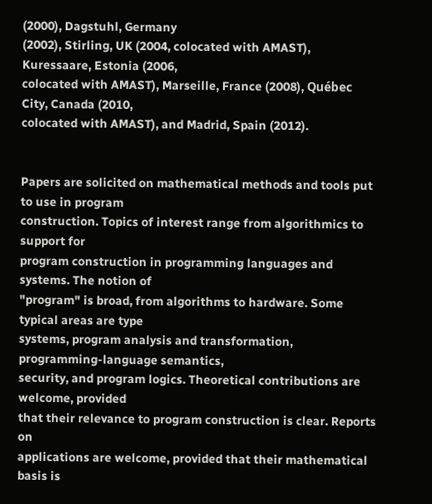(2000), Dagstuhl, Germany
(2002), Stirling, UK (2004, colocated with AMAST), Kuressaare, Estonia (2006,
colocated with AMAST), Marseille, France (2008), Québec City, Canada (2010,
colocated with AMAST), and Madrid, Spain (2012).


Papers are solicited on mathematical methods and tools put to use in program
construction. Topics of interest range from algorithmics to support for
program construction in programming languages and systems. The notion of
"program" is broad, from algorithms to hardware. Some typical areas are type
systems, program analysis and transformation, programming-language semantics,
security, and program logics. Theoretical contributions are welcome, provided
that their relevance to program construction is clear. Reports on
applications are welcome, provided that their mathematical basis is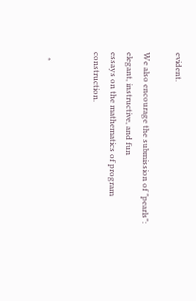evident.

We also encourage the submission of "pearls": elegant, instructive, and fun
essays on the mathematics of program construction.


   *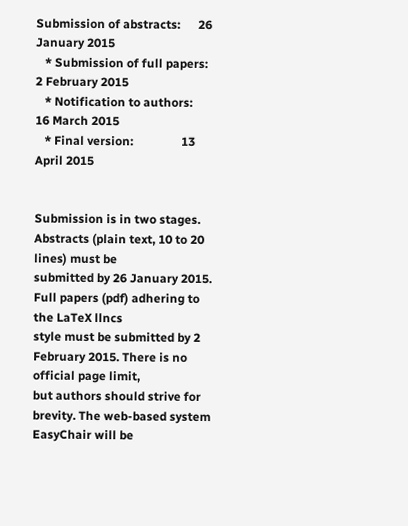Submission of abstracts:      26 January 2015
   * Submission of full papers:     2 February 2015
   * Notification to authors:      16 March 2015
   * Final version:                13 April 2015


Submission is in two stages. Abstracts (plain text, 10 to 20 lines) must be
submitted by 26 January 2015. Full papers (pdf) adhering to the LaTeX llncs
style must be submitted by 2 February 2015. There is no official page limit,
but authors should strive for brevity. The web-based system EasyChair will be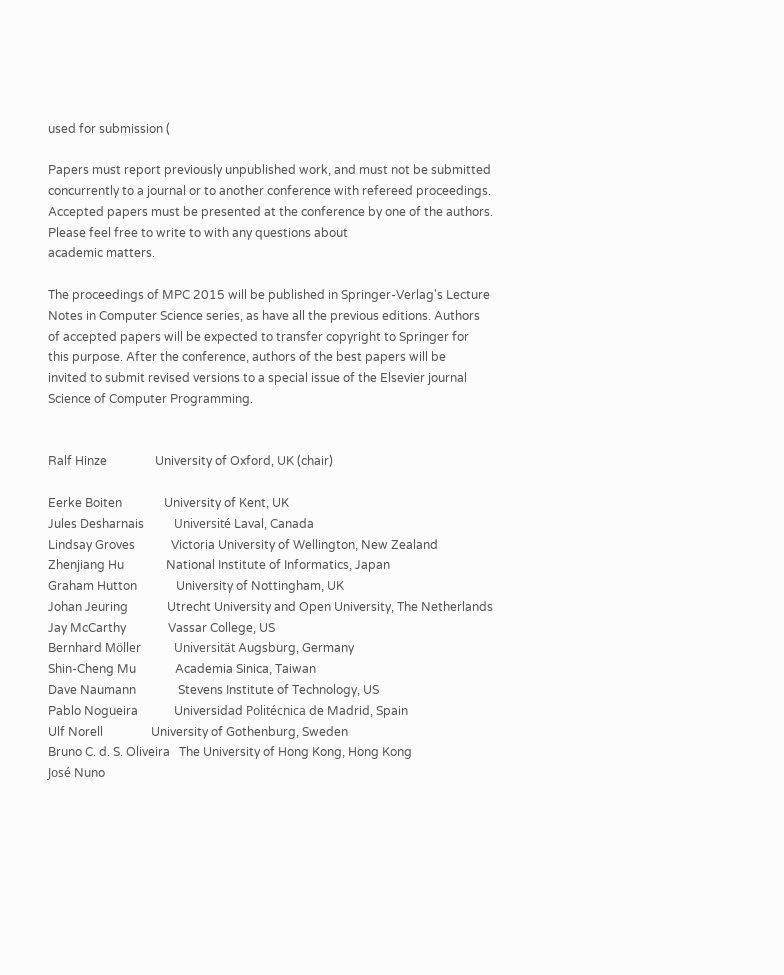used for submission (

Papers must report previously unpublished work, and must not be submitted
concurrently to a journal or to another conference with refereed proceedings.
Accepted papers must be presented at the conference by one of the authors.
Please feel free to write to with any questions about
academic matters.

The proceedings of MPC 2015 will be published in Springer-Verlag's Lecture
Notes in Computer Science series, as have all the previous editions. Authors
of accepted papers will be expected to transfer copyright to Springer for
this purpose. After the conference, authors of the best papers will be
invited to submit revised versions to a special issue of the Elsevier journal
Science of Computer Programming.


Ralf Hinze                University of Oxford, UK (chair)

Eerke Boiten              University of Kent, UK
Jules Desharnais          Université Laval, Canada
Lindsay Groves            Victoria University of Wellington, New Zealand
Zhenjiang Hu              National Institute of Informatics, Japan
Graham Hutton             University of Nottingham, UK
Johan Jeuring             Utrecht University and Open University, The Netherlands
Jay McCarthy              Vassar College, US
Bernhard Möller           Universität Augsburg, Germany
Shin-Cheng Mu             Academia Sinica, Taiwan
Dave Naumann              Stevens Institute of Technology, US
Pablo Nogueira            Universidad Politécnica de Madrid, Spain
Ulf Norell                University of Gothenburg, Sweden
Bruno C. d. S. Oliveira   The University of Hong Kong, Hong Kong
José Nuno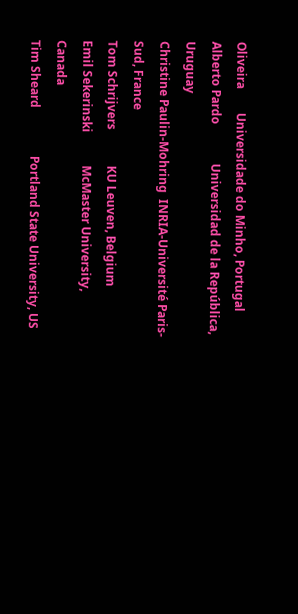Oliveira        Universidade do Minho, Portugal
Alberto Pardo             Universidad de la República, Uruguay
Christine Paulin-Mohring  INRIA-Université Paris-Sud, France
Tom Schrijvers            KU Leuven, Belgium
Emil Sekerinski           McMaster University, Canada
Tim Sheard                Portland State University, US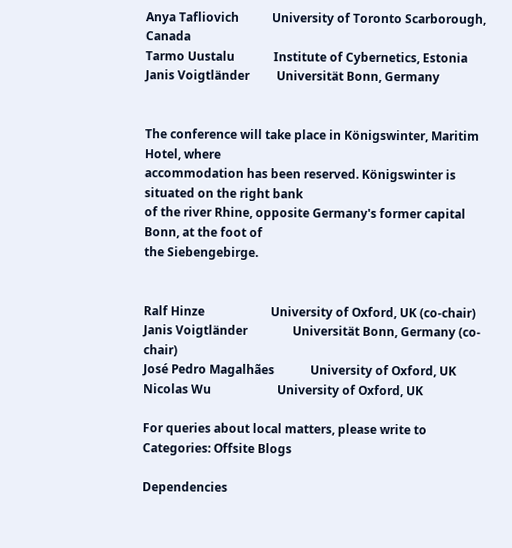Anya Tafliovich           University of Toronto Scarborough, Canada
Tarmo Uustalu             Institute of Cybernetics, Estonia
Janis Voigtländer         Universität Bonn, Germany


The conference will take place in Königswinter, Maritim Hotel, where
accommodation has been reserved. Königswinter is situated on the right bank
of the river Rhine, opposite Germany's former capital Bonn, at the foot of
the Siebengebirge.


Ralf Hinze                      University of Oxford, UK (co-chair)
Janis Voigtländer               Universität Bonn, Germany (co-chair)
José Pedro Magalhães            University of Oxford, UK
Nicolas Wu                      University of Oxford, UK

For queries about local matters, please write to
Categories: Offsite Blogs

Dependencies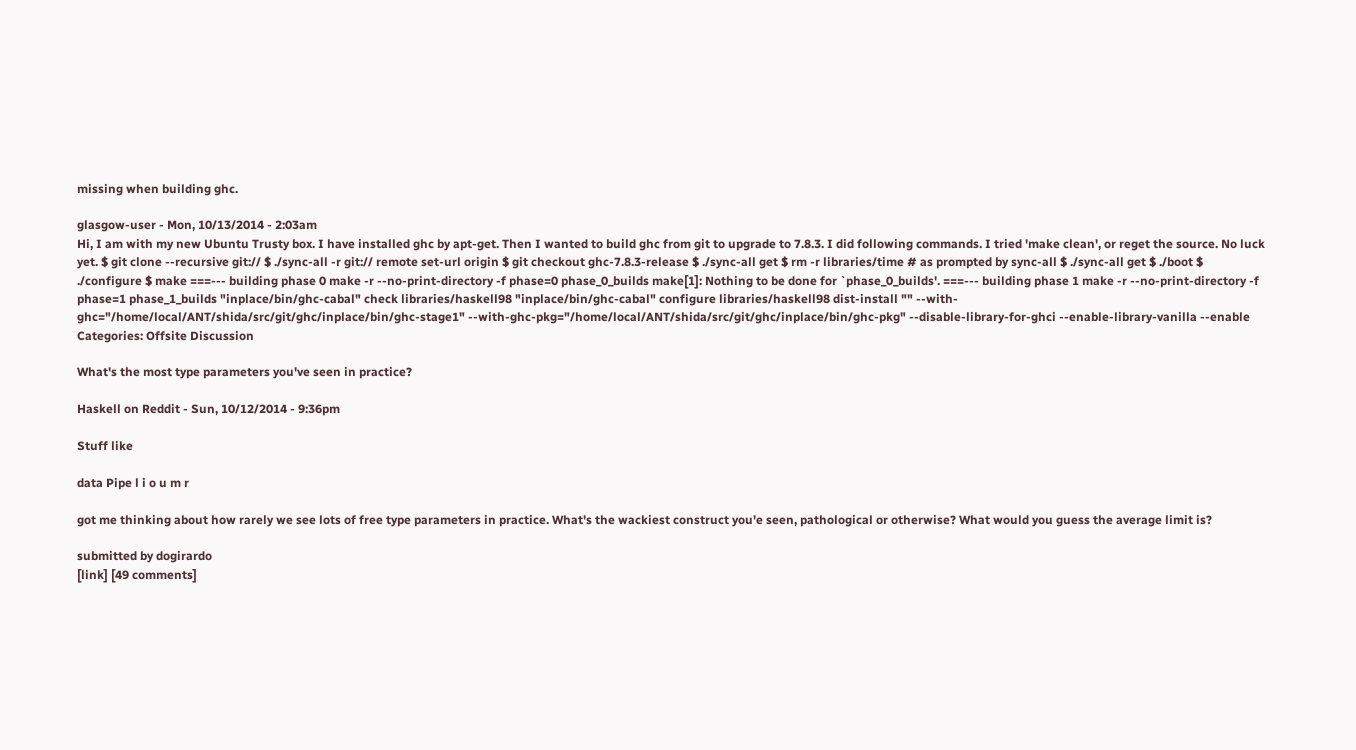missing when building ghc.

glasgow-user - Mon, 10/13/2014 - 2:03am
Hi, I am with my new Ubuntu Trusty box. I have installed ghc by apt-get. Then I wanted to build ghc from git to upgrade to 7.8.3. I did following commands. I tried 'make clean', or reget the source. No luck yet. $ git clone --recursive git:// $ ./sync-all -r git:// remote set-url origin $ git checkout ghc-7.8.3-release $ ./sync-all get $ rm -r libraries/time # as prompted by sync-all $ ./sync-all get $ ./boot $ ./configure $ make ===--- building phase 0 make -r --no-print-directory -f phase=0 phase_0_builds make[1]: Nothing to be done for `phase_0_builds'. ===--- building phase 1 make -r --no-print-directory -f phase=1 phase_1_builds "inplace/bin/ghc-cabal" check libraries/haskell98 "inplace/bin/ghc-cabal" configure libraries/haskell98 dist-install "" --with-ghc="/home/local/ANT/shida/src/git/ghc/inplace/bin/ghc-stage1" --with-ghc-pkg="/home/local/ANT/shida/src/git/ghc/inplace/bin/ghc-pkg" --disable-library-for-ghci --enable-library-vanilla --enable
Categories: Offsite Discussion

What's the most type parameters you've seen in practice?

Haskell on Reddit - Sun, 10/12/2014 - 9:36pm

Stuff like

data Pipe l i o u m r

got me thinking about how rarely we see lots of free type parameters in practice. What's the wackiest construct you'e seen, pathological or otherwise? What would you guess the average limit is?

submitted by dogirardo
[link] [49 comments]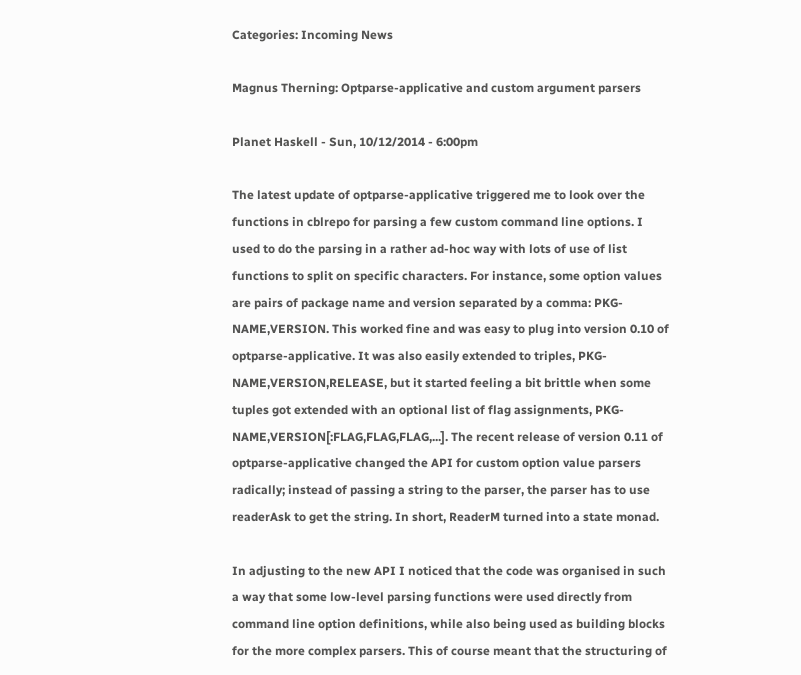Categories: Incoming News

Magnus Therning: Optparse-applicative and custom argument parsers

Planet Haskell - Sun, 10/12/2014 - 6:00pm

The latest update of optparse-applicative triggered me to look over the functions in cblrepo for parsing a few custom command line options. I used to do the parsing in a rather ad-hoc way with lots of use of list functions to split on specific characters. For instance, some option values are pairs of package name and version separated by a comma: PKG-NAME,VERSION. This worked fine and was easy to plug into version 0.10 of optparse-applicative. It was also easily extended to triples, PKG-NAME,VERSION,RELEASE, but it started feeling a bit brittle when some tuples got extended with an optional list of flag assignments, PKG-NAME,VERSION[:FLAG,FLAG,FLAG,...]. The recent release of version 0.11 of optparse-applicative changed the API for custom option value parsers radically; instead of passing a string to the parser, the parser has to use readerAsk to get the string. In short, ReaderM turned into a state monad.

In adjusting to the new API I noticed that the code was organised in such a way that some low-level parsing functions were used directly from command line option definitions, while also being used as building blocks for the more complex parsers. This of course meant that the structuring of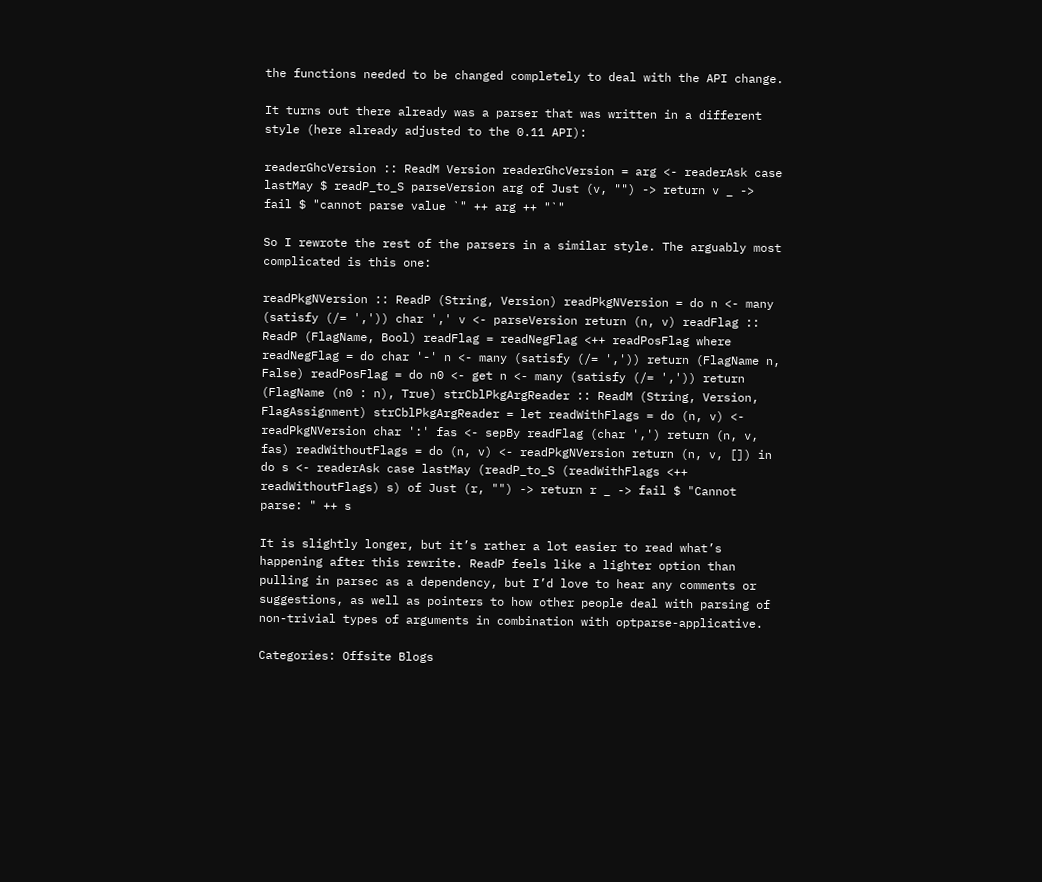the functions needed to be changed completely to deal with the API change.

It turns out there already was a parser that was written in a different style (here already adjusted to the 0.11 API):

readerGhcVersion :: ReadM Version readerGhcVersion = arg <- readerAsk case lastMay $ readP_to_S parseVersion arg of Just (v, "") -> return v _ -> fail $ "cannot parse value `" ++ arg ++ "`"

So I rewrote the rest of the parsers in a similar style. The arguably most complicated is this one:

readPkgNVersion :: ReadP (String, Version) readPkgNVersion = do n <- many (satisfy (/= ',')) char ',' v <- parseVersion return (n, v) readFlag :: ReadP (FlagName, Bool) readFlag = readNegFlag <++ readPosFlag where readNegFlag = do char '-' n <- many (satisfy (/= ',')) return (FlagName n, False) readPosFlag = do n0 <- get n <- many (satisfy (/= ',')) return (FlagName (n0 : n), True) strCblPkgArgReader :: ReadM (String, Version, FlagAssignment) strCblPkgArgReader = let readWithFlags = do (n, v) <- readPkgNVersion char ':' fas <- sepBy readFlag (char ',') return (n, v, fas) readWithoutFlags = do (n, v) <- readPkgNVersion return (n, v, []) in do s <- readerAsk case lastMay (readP_to_S (readWithFlags <++ readWithoutFlags) s) of Just (r, "") -> return r _ -> fail $ "Cannot parse: " ++ s

It is slightly longer, but it’s rather a lot easier to read what’s happening after this rewrite. ReadP feels like a lighter option than pulling in parsec as a dependency, but I’d love to hear any comments or suggestions, as well as pointers to how other people deal with parsing of non-trivial types of arguments in combination with optparse-applicative.

Categories: Offsite Blogs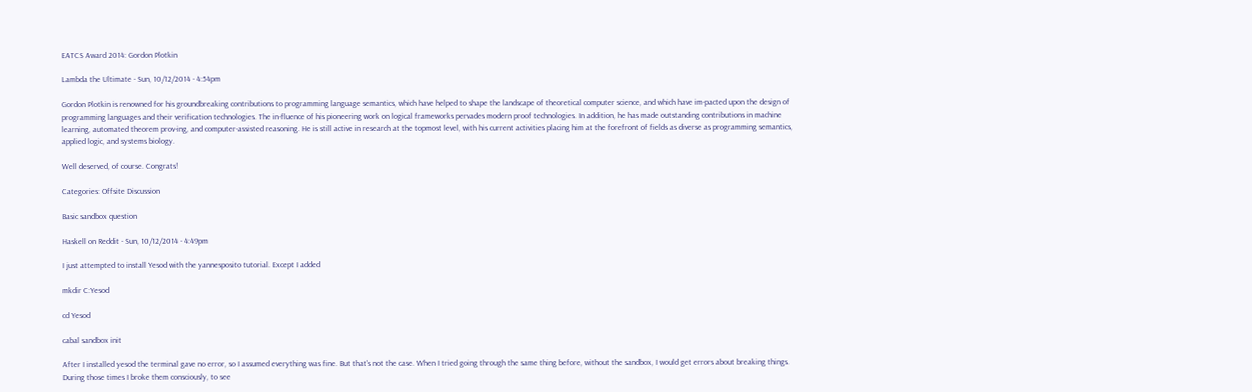EATCS Award 2014: Gordon Plotkin

Lambda the Ultimate - Sun, 10/12/2014 - 4:54pm

Gordon Plotkin is renowned for his groundbreaking contributions to programming language semantics, which have helped to shape the landscape of theoretical computer science, and which have im-pacted upon the design of programming languages and their verification technologies. The in-fluence of his pioneering work on logical frameworks pervades modern proof technologies. In addition, he has made outstanding contributions in machine learning, automated theorem prov-ing, and computer-assisted reasoning. He is still active in research at the topmost level, with his current activities placing him at the forefront of fields as diverse as programming semantics, applied logic, and systems biology.

Well deserved, of course. Congrats!

Categories: Offsite Discussion

Basic sandbox question

Haskell on Reddit - Sun, 10/12/2014 - 4:49pm

I just attempted to install Yesod with the yannesposito tutorial. Except I added

mkdir C:Yesod

cd Yesod

cabal sandbox init

After I installed yesod the terminal gave no error, so I assumed everything was fine. But that's not the case. When I tried going through the same thing before, without the sandbox, I would get errors about breaking things. During those times I broke them consciously, to see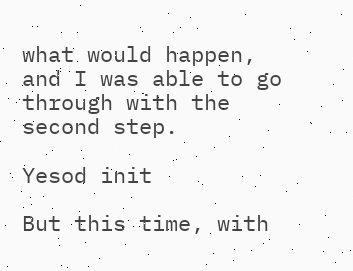what would happen, and I was able to go through with the second step.

Yesod init

But this time, with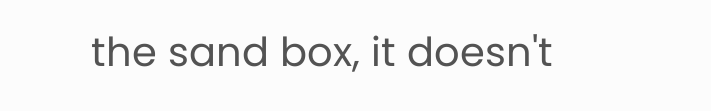the sand box, it doesn't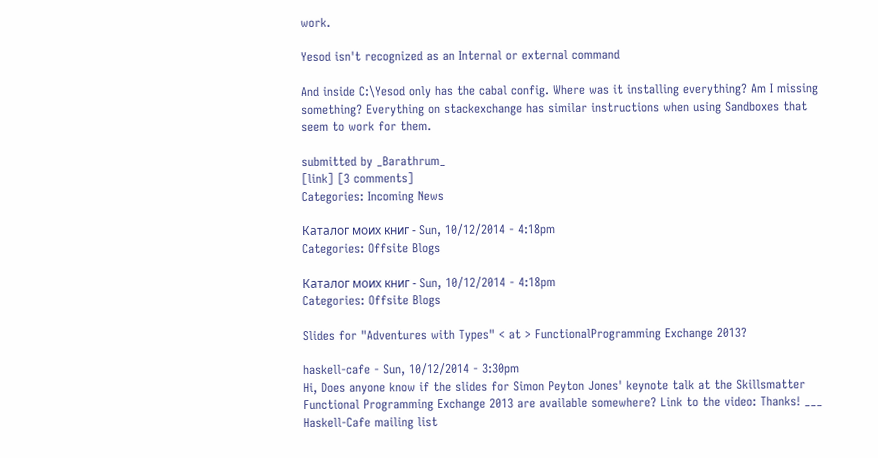work.

Yesod isn't recognized as an Internal or external command

And inside C:\Yesod only has the cabal config. Where was it installing everything? Am I missing something? Everything on stackexchange has similar instructions when using Sandboxes that seem to work for them.

submitted by _Barathrum_
[link] [3 comments]
Categories: Incoming News

Каталог моих книг - Sun, 10/12/2014 - 4:18pm
Categories: Offsite Blogs

Каталог моих книг - Sun, 10/12/2014 - 4:18pm
Categories: Offsite Blogs

Slides for "Adventures with Types" < at > FunctionalProgramming Exchange 2013?

haskell-cafe - Sun, 10/12/2014 - 3:30pm
Hi, Does anyone know if the slides for Simon Peyton Jones' keynote talk at the Skillsmatter Functional Programming Exchange 2013 are available somewhere? Link to the video: Thanks! ___ Haskell-Cafe mailing list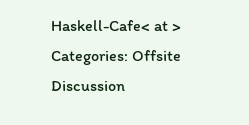Haskell-Cafe< at >
Categories: Offsite Discussion